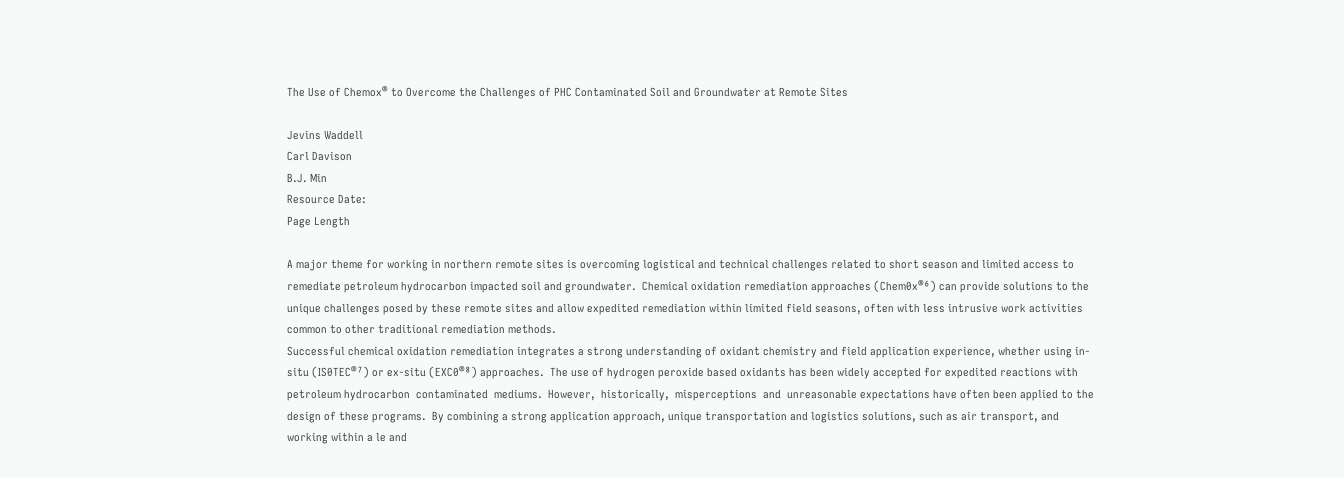The Use of Chemox® to Overcome the Challenges of PHC Contaminated Soil and Groundwater at Remote Sites

Jevins Waddell
Carl Davison
B.J. Min
Resource Date:
Page Length

A major theme for working in northern remote sites is overcoming logistical and technical challenges related to short season and limited access to remediate petroleum hydrocarbon impacted soil and groundwater.  Chemical oxidation remediation approaches (Chem0x®⁶) can provide solutions to the unique challenges posed by these remote sites and allow expedited remediation within limited field seasons, often with less intrusive work activities common to other traditional remediation methods.
Successful chemical oxidation remediation integrates a strong understanding of oxidant chemistry and field application experience, whether using in-situ (IS0TEC®⁷) or ex-situ (EXC0®⁸) approaches.  The use of hydrogen peroxide based oxidants has been widely accepted for expedited reactions with petroleum hydrocarbon  contaminated  mediums.  However,  historically,  misperceptions  and  unreasonable expectations have often been applied to the design of these programs.  By combining a strong application approach, unique transportation and logistics solutions, such as air transport, and working within a le and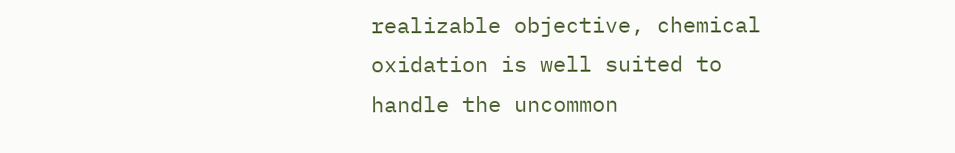realizable objective, chemical oxidation is well suited to handle the uncommon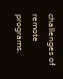challenges of remote programs.